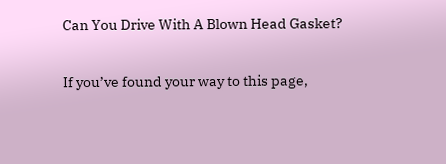Can You Drive With A Blown Head Gasket?

If you’ve found your way to this page,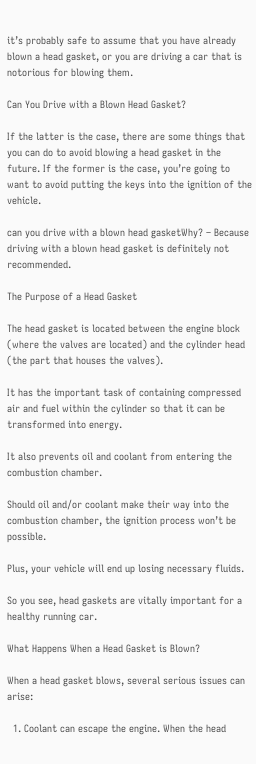it’s probably safe to assume that you have already blown a head gasket, or you are driving a car that is notorious for blowing them.

Can You Drive with a Blown Head Gasket?

If the latter is the case, there are some things that you can do to avoid blowing a head gasket in the future. If the former is the case, you’re going to want to avoid putting the keys into the ignition of the vehicle.

can you drive with a blown head gasketWhy? – Because driving with a blown head gasket is definitely not recommended.

The Purpose of a Head Gasket

The head gasket is located between the engine block (where the valves are located) and the cylinder head (the part that houses the valves).

It has the important task of containing compressed air and fuel within the cylinder so that it can be transformed into energy.

It also prevents oil and coolant from entering the combustion chamber.

Should oil and/or coolant make their way into the combustion chamber, the ignition process won’t be possible.

Plus, your vehicle will end up losing necessary fluids.

So you see, head gaskets are vitally important for a healthy running car.

What Happens When a Head Gasket is Blown?

When a head gasket blows, several serious issues can arise:

  1. Coolant can escape the engine. When the head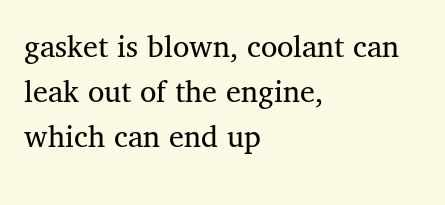gasket is blown, coolant can leak out of the engine, which can end up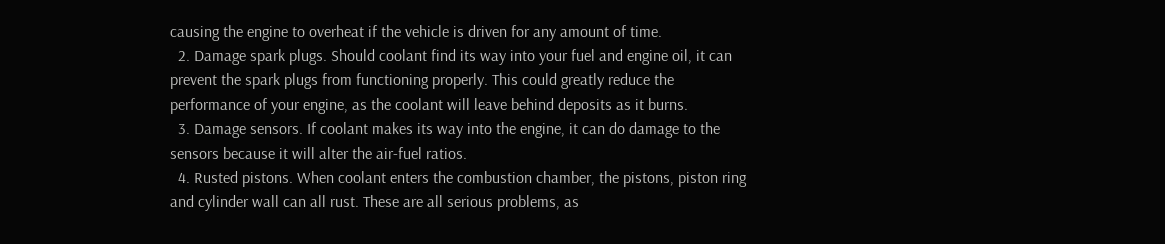causing the engine to overheat if the vehicle is driven for any amount of time.
  2. Damage spark plugs. Should coolant find its way into your fuel and engine oil, it can prevent the spark plugs from functioning properly. This could greatly reduce the performance of your engine, as the coolant will leave behind deposits as it burns.
  3. Damage sensors. If coolant makes its way into the engine, it can do damage to the sensors because it will alter the air-fuel ratios.
  4. Rusted pistons. When coolant enters the combustion chamber, the pistons, piston ring and cylinder wall can all rust. These are all serious problems, as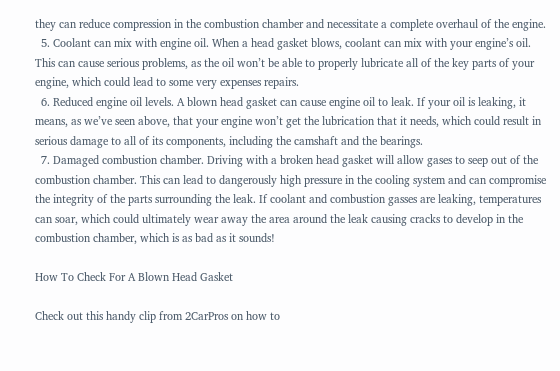they can reduce compression in the combustion chamber and necessitate a complete overhaul of the engine.
  5. Coolant can mix with engine oil. When a head gasket blows, coolant can mix with your engine’s oil. This can cause serious problems, as the oil won’t be able to properly lubricate all of the key parts of your engine, which could lead to some very expenses repairs.
  6. Reduced engine oil levels. A blown head gasket can cause engine oil to leak. If your oil is leaking, it means, as we’ve seen above, that your engine won’t get the lubrication that it needs, which could result in serious damage to all of its components, including the camshaft and the bearings.
  7. Damaged combustion chamber. Driving with a broken head gasket will allow gases to seep out of the combustion chamber. This can lead to dangerously high pressure in the cooling system and can compromise the integrity of the parts surrounding the leak. If coolant and combustion gasses are leaking, temperatures can soar, which could ultimately wear away the area around the leak causing cracks to develop in the combustion chamber, which is as bad as it sounds!

How To Check For A Blown Head Gasket

Check out this handy clip from 2CarPros on how to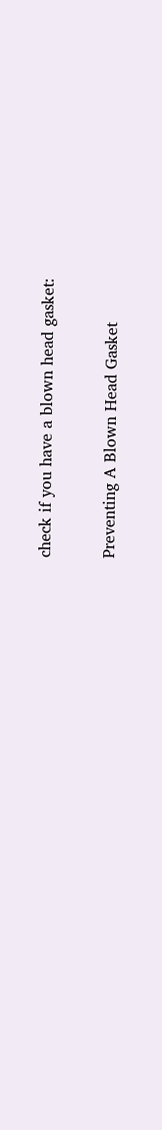check if you have a blown head gasket:

Preventing A Blown Head Gasket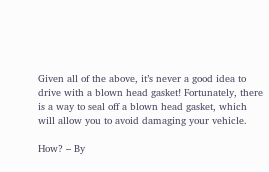Given all of the above, it’s never a good idea to drive with a blown head gasket! Fortunately, there is a way to seal off a blown head gasket, which will allow you to avoid damaging your vehicle.

How? – By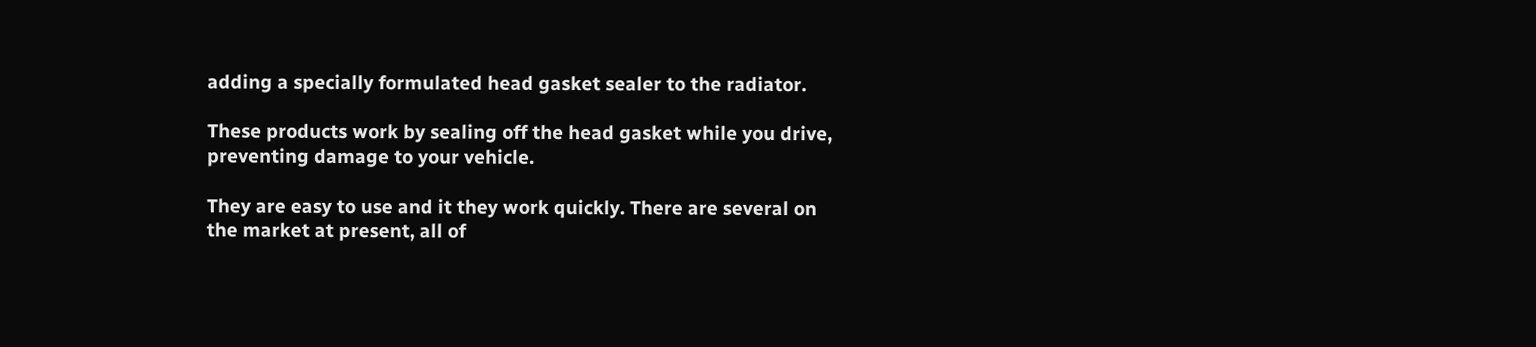adding a specially formulated head gasket sealer to the radiator.

These products work by sealing off the head gasket while you drive, preventing damage to your vehicle.

They are easy to use and it they work quickly. There are several on the market at present, all of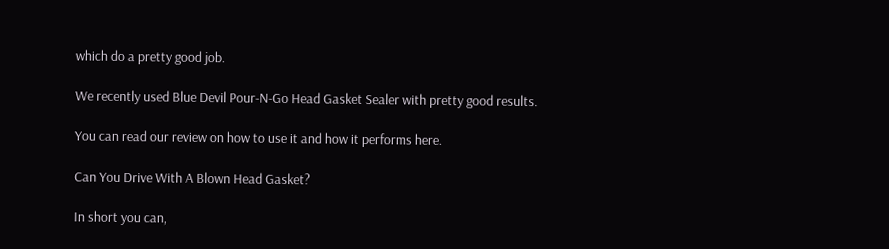which do a pretty good job.

We recently used Blue Devil Pour-N-Go Head Gasket Sealer with pretty good results.

You can read our review on how to use it and how it performs here.

Can You Drive With A Blown Head Gasket?

In short you can,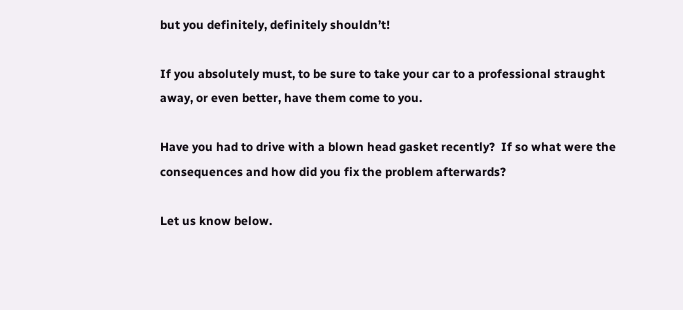but you definitely, definitely shouldn’t!

If you absolutely must, to be sure to take your car to a professional straught away, or even better, have them come to you.

Have you had to drive with a blown head gasket recently?  If so what were the consequences and how did you fix the problem afterwards?

Let us know below.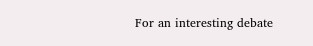For an interesting debate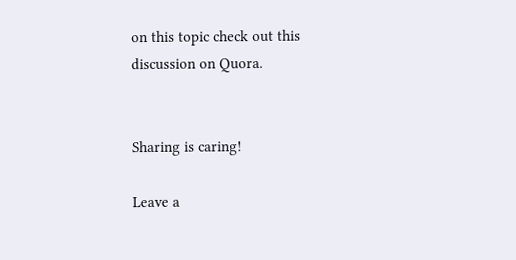on this topic check out this discussion on Quora.


Sharing is caring!

Leave a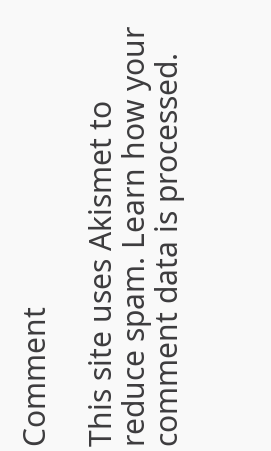Comment

This site uses Akismet to reduce spam. Learn how your comment data is processed.